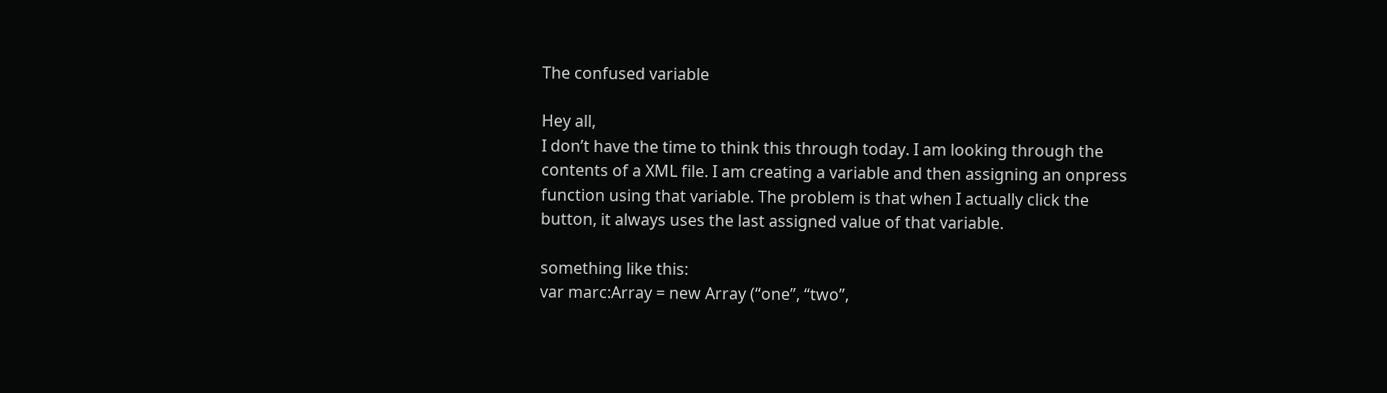The confused variable

Hey all,
I don’t have the time to think this through today. I am looking through the contents of a XML file. I am creating a variable and then assigning an onpress function using that variable. The problem is that when I actually click the button, it always uses the last assigned value of that variable.

something like this:
var marc:Array = new Array (“one”, “two”,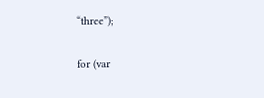“three”);

for (var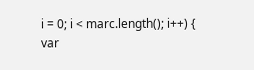i = 0; i < marc.length(); i++) {
var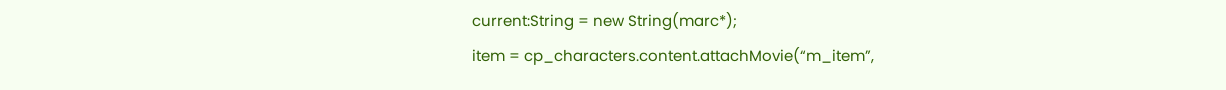current:String = new String(marc*);
item = cp_characters.content.attachMovie(“m_item”,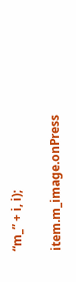“m_” + i, i);

item.m_image.onPress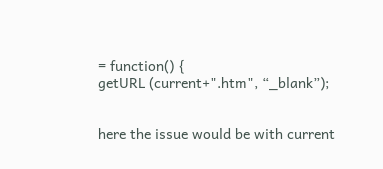= function() {
getURL (current+".htm", “_blank”);


here the issue would be with current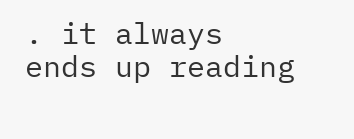. it always ends up reading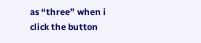as “three” when i click the button